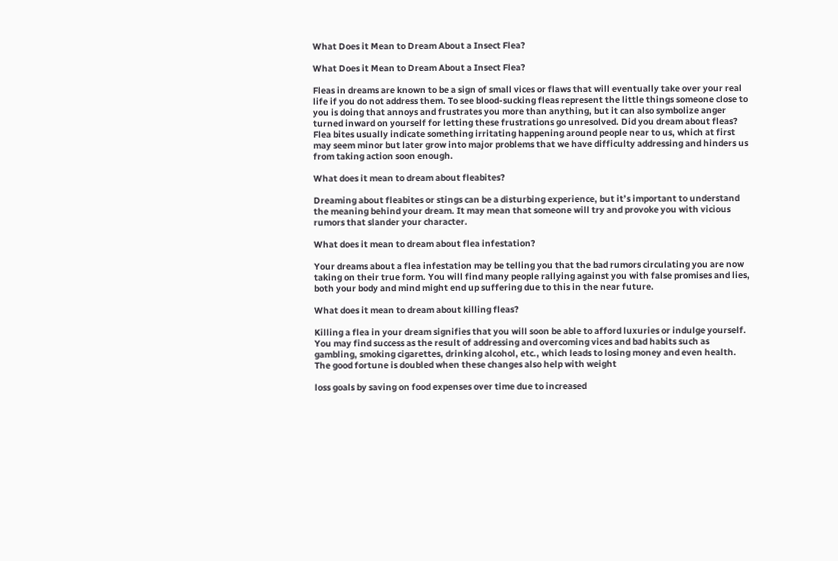What Does it Mean to Dream About a Insect Flea?

What Does it Mean to Dream About a Insect Flea?

Fleas in dreams are known to be a sign of small vices or flaws that will eventually take over your real life if you do not address them. To see blood-sucking fleas represent the little things someone close to you is doing that annoys and frustrates you more than anything, but it can also symbolize anger turned inward on yourself for letting these frustrations go unresolved. Did you dream about fleas? Flea bites usually indicate something irritating happening around people near to us, which at first may seem minor but later grow into major problems that we have difficulty addressing and hinders us from taking action soon enough.

What does it mean to dream about fleabites?

Dreaming about fleabites or stings can be a disturbing experience, but it’s important to understand the meaning behind your dream. It may mean that someone will try and provoke you with vicious rumors that slander your character.

What does it mean to dream about flea infestation?

Your dreams about a flea infestation may be telling you that the bad rumors circulating you are now taking on their true form. You will find many people rallying against you with false promises and lies, both your body and mind might end up suffering due to this in the near future.

What does it mean to dream about killing fleas?

Killing a flea in your dream signifies that you will soon be able to afford luxuries or indulge yourself. You may find success as the result of addressing and overcoming vices and bad habits such as gambling, smoking cigarettes, drinking alcohol, etc., which leads to losing money and even health. The good fortune is doubled when these changes also help with weight

loss goals by saving on food expenses over time due to increased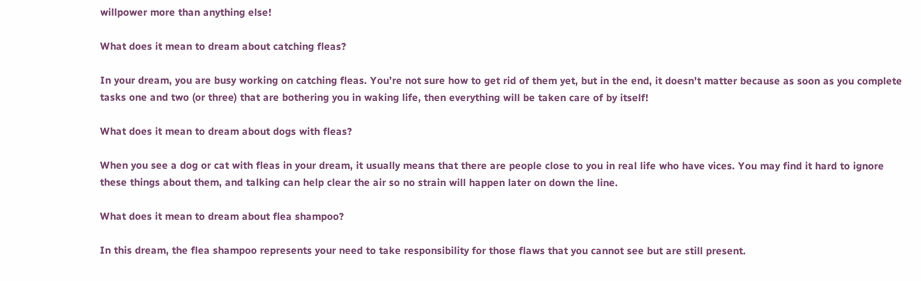willpower more than anything else!

What does it mean to dream about catching fleas?

In your dream, you are busy working on catching fleas. You’re not sure how to get rid of them yet, but in the end, it doesn’t matter because as soon as you complete tasks one and two (or three) that are bothering you in waking life, then everything will be taken care of by itself!

What does it mean to dream about dogs with fleas?

When you see a dog or cat with fleas in your dream, it usually means that there are people close to you in real life who have vices. You may find it hard to ignore these things about them, and talking can help clear the air so no strain will happen later on down the line.

What does it mean to dream about flea shampoo?

In this dream, the flea shampoo represents your need to take responsibility for those flaws that you cannot see but are still present.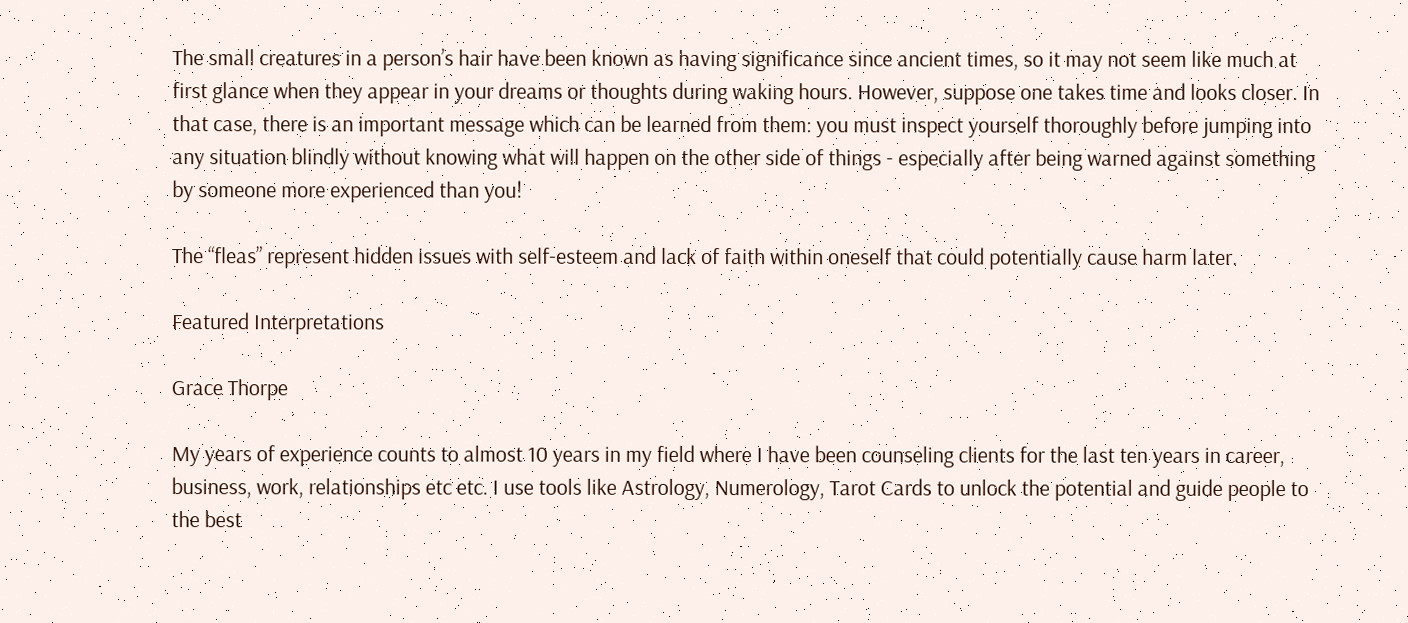The small creatures in a person’s hair have been known as having significance since ancient times, so it may not seem like much at first glance when they appear in your dreams or thoughts during waking hours. However, suppose one takes time and looks closer. In that case, there is an important message which can be learned from them: you must inspect yourself thoroughly before jumping into any situation blindly without knowing what will happen on the other side of things - especially after being warned against something by someone more experienced than you!

The “fleas” represent hidden issues with self-esteem and lack of faith within oneself that could potentially cause harm later.

Featured Interpretations

Grace Thorpe

My years of experience counts to almost 10 years in my field where I have been counseling clients for the last ten years in career, business, work, relationships etc etc. I use tools like Astrology, Numerology, Tarot Cards to unlock the potential and guide people to the best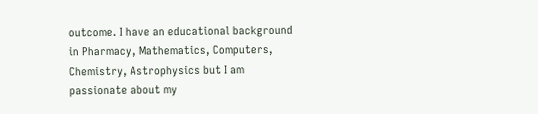outcome. I have an educational background in Pharmacy, Mathematics, Computers, Chemistry, Astrophysics but I am passionate about my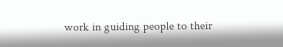work in guiding people to their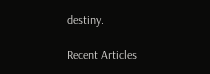destiny.

Recent Articles